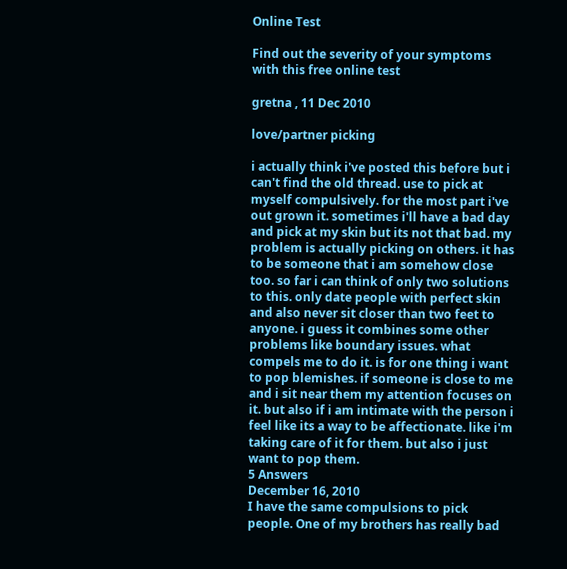Online Test

Find out the severity of your symptoms with this free online test

gretna , 11 Dec 2010

love/partner picking

i actually think i've posted this before but i can't find the old thread. use to pick at myself compulsively. for the most part i've out grown it. sometimes i'll have a bad day and pick at my skin but its not that bad. my problem is actually picking on others. it has to be someone that i am somehow close too. so far i can think of only two solutions to this. only date people with perfect skin and also never sit closer than two feet to anyone. i guess it combines some other problems like boundary issues. what compels me to do it. is for one thing i want to pop blemishes. if someone is close to me and i sit near them my attention focuses on it. but also if i am intimate with the person i feel like its a way to be affectionate. like i'm taking care of it for them. but also i just want to pop them.
5 Answers
December 16, 2010
I have the same compulsions to pick people. One of my brothers has really bad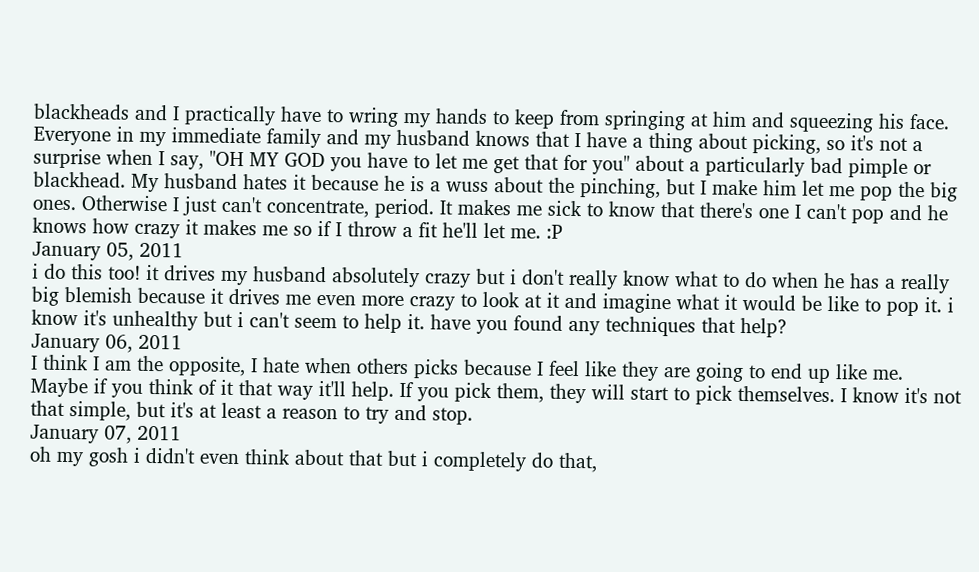blackheads and I practically have to wring my hands to keep from springing at him and squeezing his face. Everyone in my immediate family and my husband knows that I have a thing about picking, so it's not a surprise when I say, "OH MY GOD you have to let me get that for you" about a particularly bad pimple or blackhead. My husband hates it because he is a wuss about the pinching, but I make him let me pop the big ones. Otherwise I just can't concentrate, period. It makes me sick to know that there's one I can't pop and he knows how crazy it makes me so if I throw a fit he'll let me. :P
January 05, 2011
i do this too! it drives my husband absolutely crazy but i don't really know what to do when he has a really big blemish because it drives me even more crazy to look at it and imagine what it would be like to pop it. i know it's unhealthy but i can't seem to help it. have you found any techniques that help?
January 06, 2011
I think I am the opposite, I hate when others picks because I feel like they are going to end up like me. Maybe if you think of it that way it'll help. If you pick them, they will start to pick themselves. I know it's not that simple, but it's at least a reason to try and stop.
January 07, 2011
oh my gosh i didn't even think about that but i completely do that,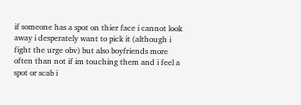if someone has a spot on thier face i cannot look away i desperately want to pick it (although i fight the urge obv) but also boyfriends more often than not if im touching them and i feel a spot or scab i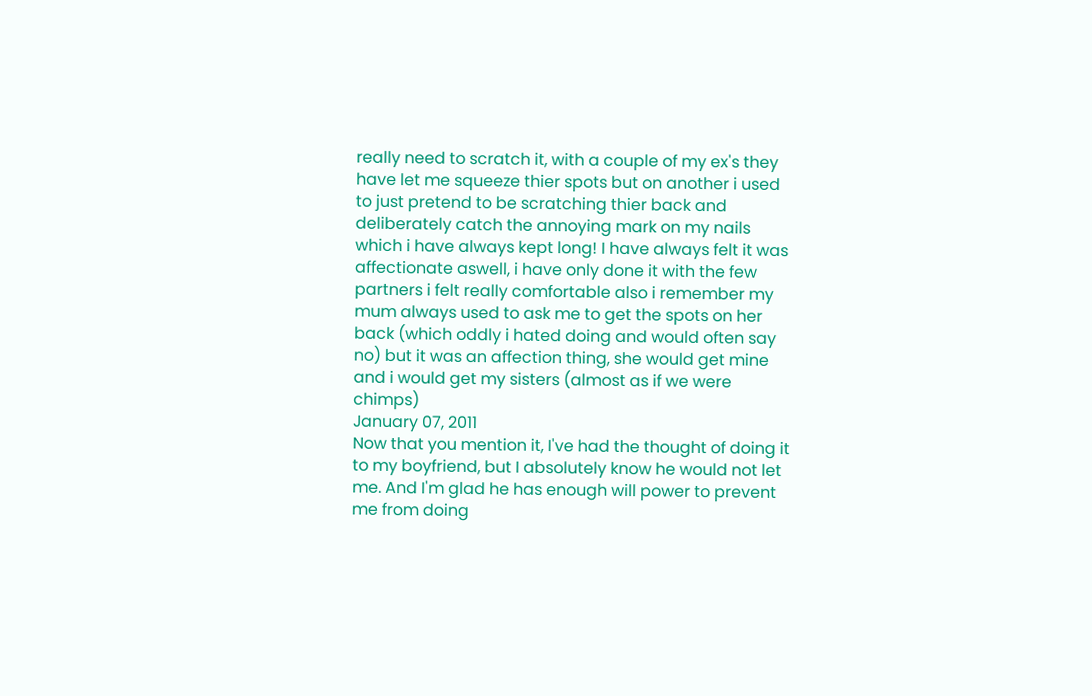really need to scratch it, with a couple of my ex's they have let me squeeze thier spots but on another i used to just pretend to be scratching thier back and deliberately catch the annoying mark on my nails which i have always kept long! I have always felt it was affectionate aswell, i have only done it with the few partners i felt really comfortable also i remember my mum always used to ask me to get the spots on her back (which oddly i hated doing and would often say no) but it was an affection thing, she would get mine and i would get my sisters (almost as if we were chimps)
January 07, 2011
Now that you mention it, I've had the thought of doing it to my boyfriend, but I absolutely know he would not let me. And I'm glad he has enough will power to prevent me from doing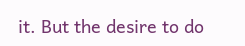it. But the desire to do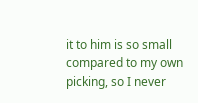it to him is so small compared to my own picking, so I never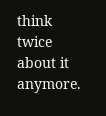think twice about it anymore.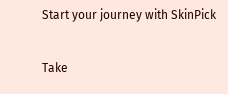Start your journey with SkinPick

Take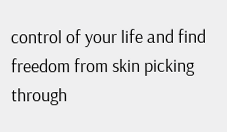control of your life and find freedom from skin picking through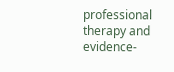professional therapy and evidence-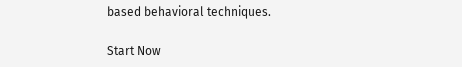based behavioral techniques.

Start Now